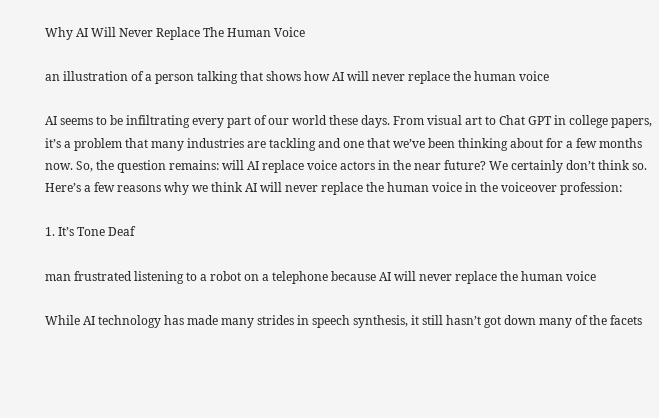Why AI Will Never Replace The Human Voice

an illustration of a person talking that shows how AI will never replace the human voice

AI seems to be infiltrating every part of our world these days. From visual art to Chat GPT in college papers, it’s a problem that many industries are tackling and one that we’ve been thinking about for a few months now. So, the question remains: will AI replace voice actors in the near future? We certainly don’t think so. Here’s a few reasons why we think AI will never replace the human voice in the voiceover profession:

1. It’s Tone Deaf

man frustrated listening to a robot on a telephone because AI will never replace the human voice

While AI technology has made many strides in speech synthesis, it still hasn’t got down many of the facets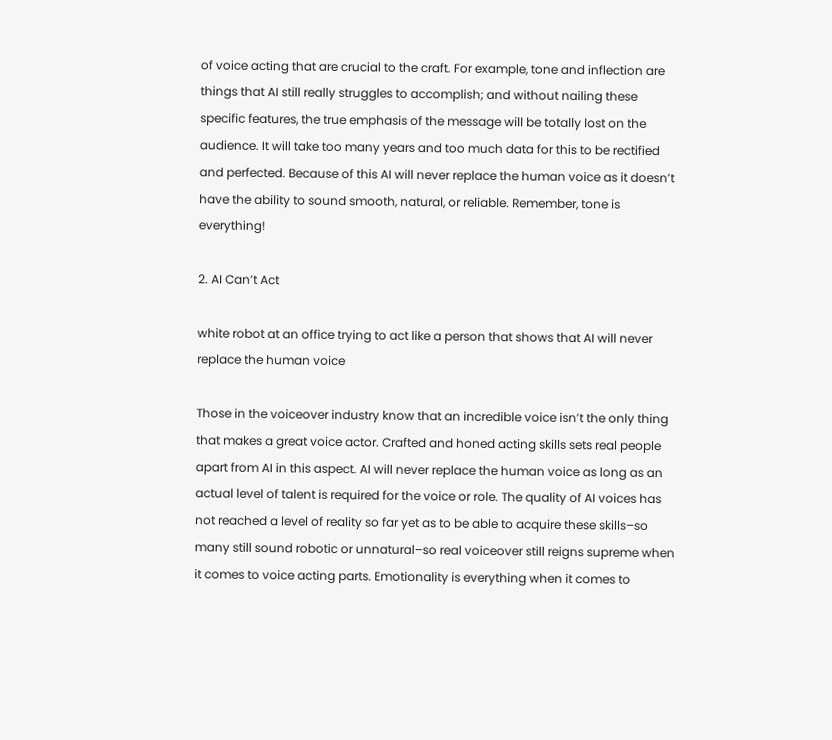of voice acting that are crucial to the craft. For example, tone and inflection are things that AI still really struggles to accomplish; and without nailing these specific features, the true emphasis of the message will be totally lost on the audience. It will take too many years and too much data for this to be rectified and perfected. Because of this AI will never replace the human voice as it doesn’t have the ability to sound smooth, natural, or reliable. Remember, tone is everything!

2. AI Can’t Act

white robot at an office trying to act like a person that shows that AI will never replace the human voice

Those in the voiceover industry know that an incredible voice isn’t the only thing that makes a great voice actor. Crafted and honed acting skills sets real people apart from AI in this aspect. AI will never replace the human voice as long as an actual level of talent is required for the voice or role. The quality of AI voices has not reached a level of reality so far yet as to be able to acquire these skills–so many still sound robotic or unnatural–so real voiceover still reigns supreme when it comes to voice acting parts. Emotionality is everything when it comes to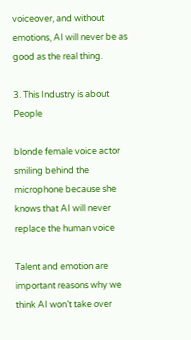voiceover, and without emotions, AI will never be as good as the real thing.

3. This Industry is about People

blonde female voice actor smiling behind the microphone because she knows that AI will never replace the human voice

Talent and emotion are important reasons why we think AI won’t take over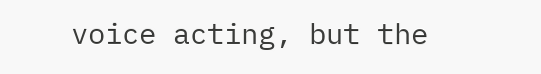voice acting, but the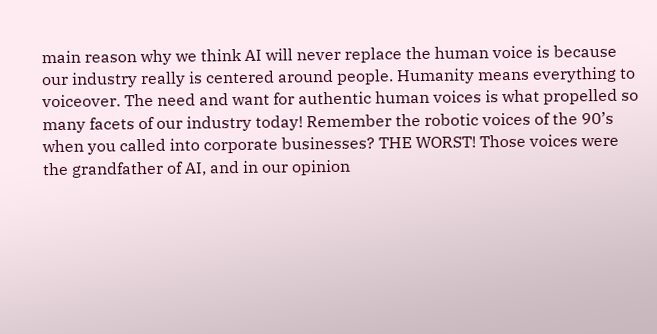main reason why we think AI will never replace the human voice is because our industry really is centered around people. Humanity means everything to voiceover. The need and want for authentic human voices is what propelled so many facets of our industry today! Remember the robotic voices of the 90’s when you called into corporate businesses? THE WORST! Those voices were the grandfather of AI, and in our opinion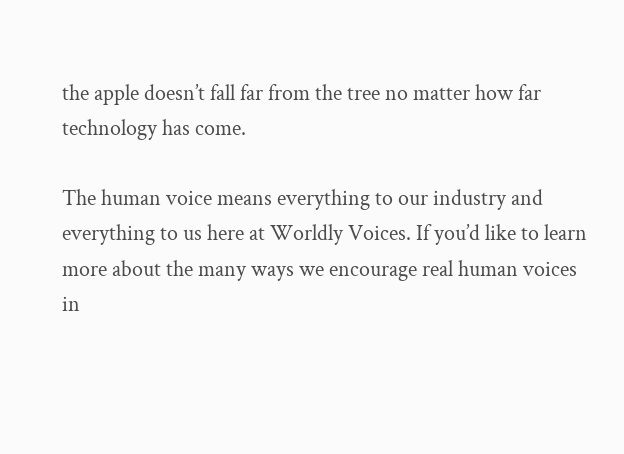the apple doesn’t fall far from the tree no matter how far technology has come.

The human voice means everything to our industry and everything to us here at Worldly Voices. If you’d like to learn more about the many ways we encourage real human voices in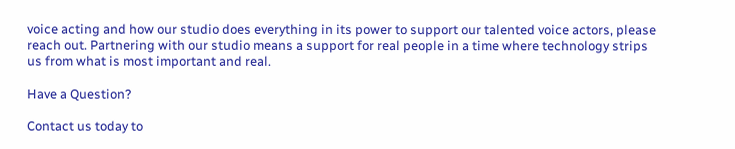voice acting and how our studio does everything in its power to support our talented voice actors, please reach out. Partnering with our studio means a support for real people in a time where technology strips us from what is most important and real.

Have a Question?

Contact us today to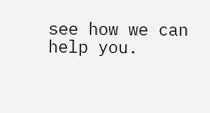see how we can help you.